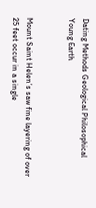Dating Methods Geological Philosophical Young Earth


Mount Saint Helen’s saw fine layering of over 25 feet occur in a single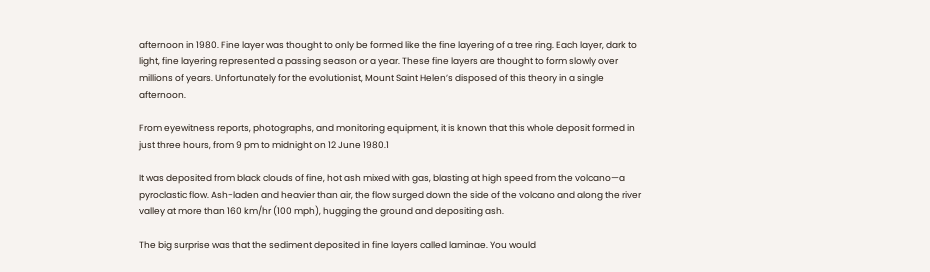afternoon in 1980. Fine layer was thought to only be formed like the fine layering of a tree ring. Each layer, dark to light, fine layering represented a passing season or a year. These fine layers are thought to form slowly over millions of years. Unfortunately for the evolutionist, Mount Saint Helen’s disposed of this theory in a single afternoon.

From eyewitness reports, photographs, and monitoring equipment, it is known that this whole deposit formed in just three hours, from 9 pm to midnight on 12 June 1980.1

It was deposited from black clouds of fine, hot ash mixed with gas, blasting at high speed from the volcano—a pyroclastic flow. Ash-laden and heavier than air, the flow surged down the side of the volcano and along the river valley at more than 160 km/hr (100 mph), hugging the ground and depositing ash.

The big surprise was that the sediment deposited in fine layers called laminae. You would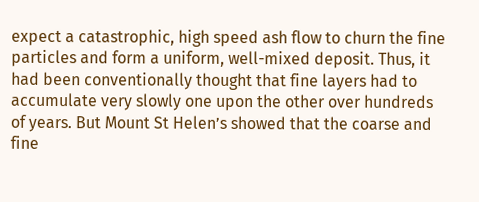expect a catastrophic, high speed ash flow to churn the fine particles and form a uniform, well-mixed deposit. Thus, it had been conventionally thought that fine layers had to accumulate very slowly one upon the other over hundreds of years. But Mount St Helen’s showed that the coarse and fine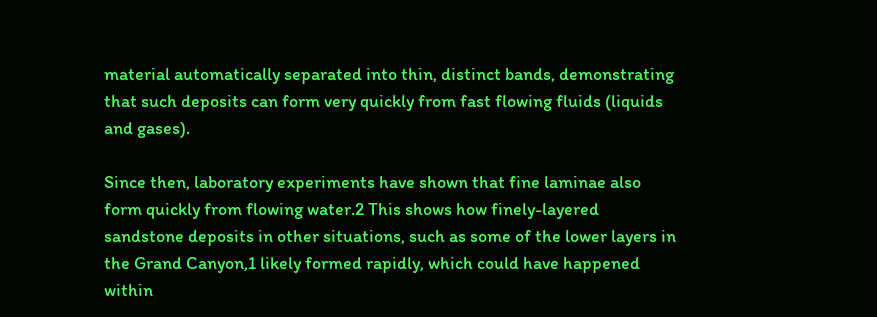material automatically separated into thin, distinct bands, demonstrating that such deposits can form very quickly from fast flowing fluids (liquids and gases).

Since then, laboratory experiments have shown that fine laminae also form quickly from flowing water.2 This shows how finely-layered sandstone deposits in other situations, such as some of the lower layers in the Grand Canyon,1 likely formed rapidly, which could have happened within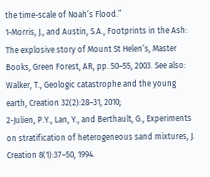the time-scale of Noah’s Flood.”
1-Morris, J., and Austin, S.A., Footprints in the Ash: The explosive story of Mount St Helen’s, Master Books, Green Forest, AR, pp. 50–55, 2003. See also: Walker, T., Geologic catastrophe and the young earth, Creation 32(2):28–31, 2010;
2-Julien, P.Y., Lan, Y., and Berthault, G., Experiments on stratification of heterogeneous sand mixtures, J. Creation 8(1):37–50, 1994.